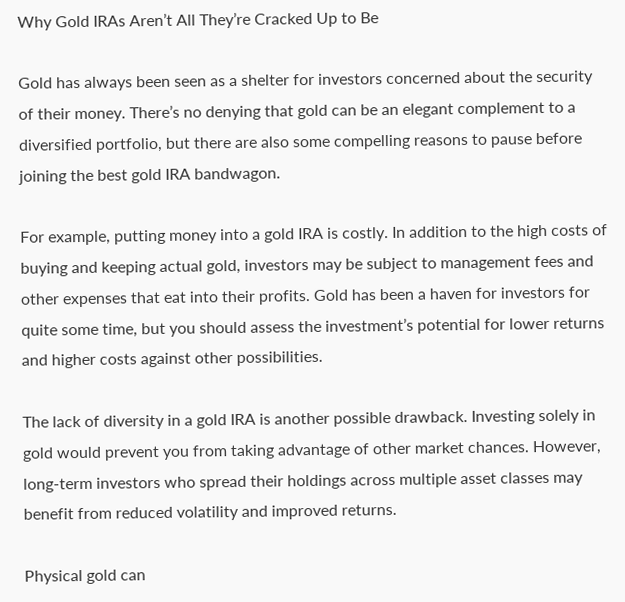Why Gold IRAs Aren’t All They’re Cracked Up to Be

Gold has always been seen as a shelter for investors concerned about the security of their money. There’s no denying that gold can be an elegant complement to a diversified portfolio, but there are also some compelling reasons to pause before joining the best gold IRA bandwagon.

For example, putting money into a gold IRA is costly. In addition to the high costs of buying and keeping actual gold, investors may be subject to management fees and other expenses that eat into their profits. Gold has been a haven for investors for quite some time, but you should assess the investment’s potential for lower returns and higher costs against other possibilities.

The lack of diversity in a gold IRA is another possible drawback. Investing solely in gold would prevent you from taking advantage of other market chances. However, long-term investors who spread their holdings across multiple asset classes may benefit from reduced volatility and improved returns.

Physical gold can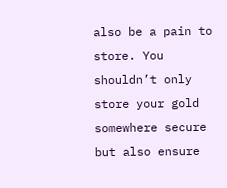also be a pain to store. You shouldn’t only store your gold somewhere secure but also ensure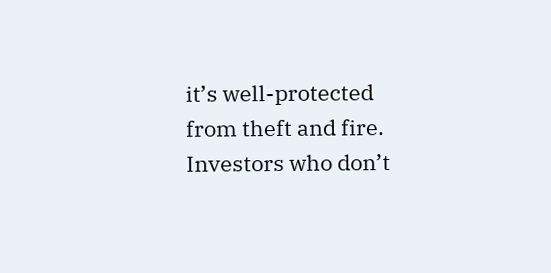it’s well-protected from theft and fire. Investors who don’t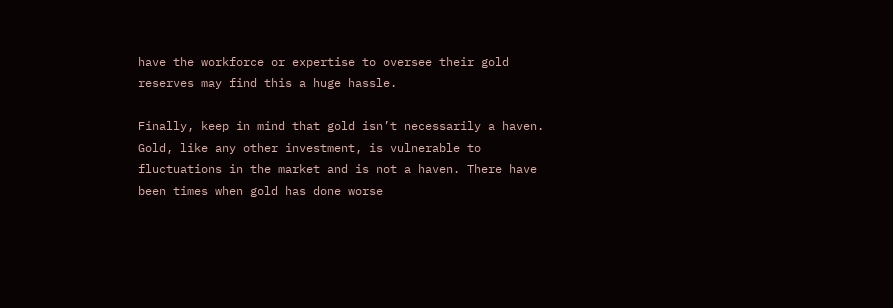have the workforce or expertise to oversee their gold reserves may find this a huge hassle.

Finally, keep in mind that gold isn’t necessarily a haven. Gold, like any other investment, is vulnerable to fluctuations in the market and is not a haven. There have been times when gold has done worse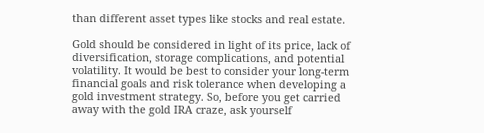than different asset types like stocks and real estate.

Gold should be considered in light of its price, lack of diversification, storage complications, and potential volatility. It would be best to consider your long-term financial goals and risk tolerance when developing a gold investment strategy. So, before you get carried away with the gold IRA craze, ask yourself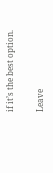if it’s the best option.

Leave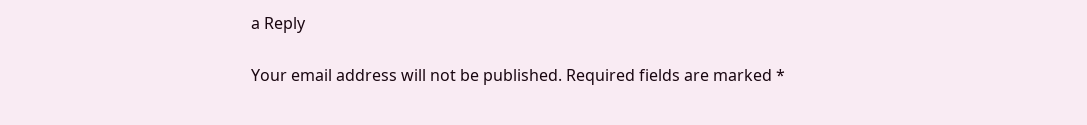a Reply

Your email address will not be published. Required fields are marked *